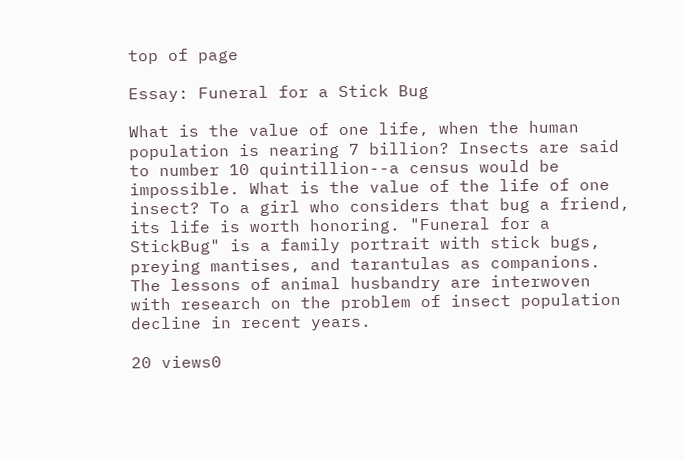top of page

Essay: Funeral for a Stick Bug

What is the value of one life, when the human population is nearing 7 billion? Insects are said to number 10 quintillion--a census would be impossible. What is the value of the life of one insect? To a girl who considers that bug a friend, its life is worth honoring. "Funeral for a StickBug" is a family portrait with stick bugs, preying mantises, and tarantulas as companions. The lessons of animal husbandry are interwoven with research on the problem of insect population decline in recent years.

20 views0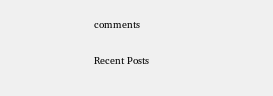comments

Recent Posts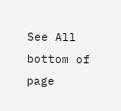See All
bottom of page